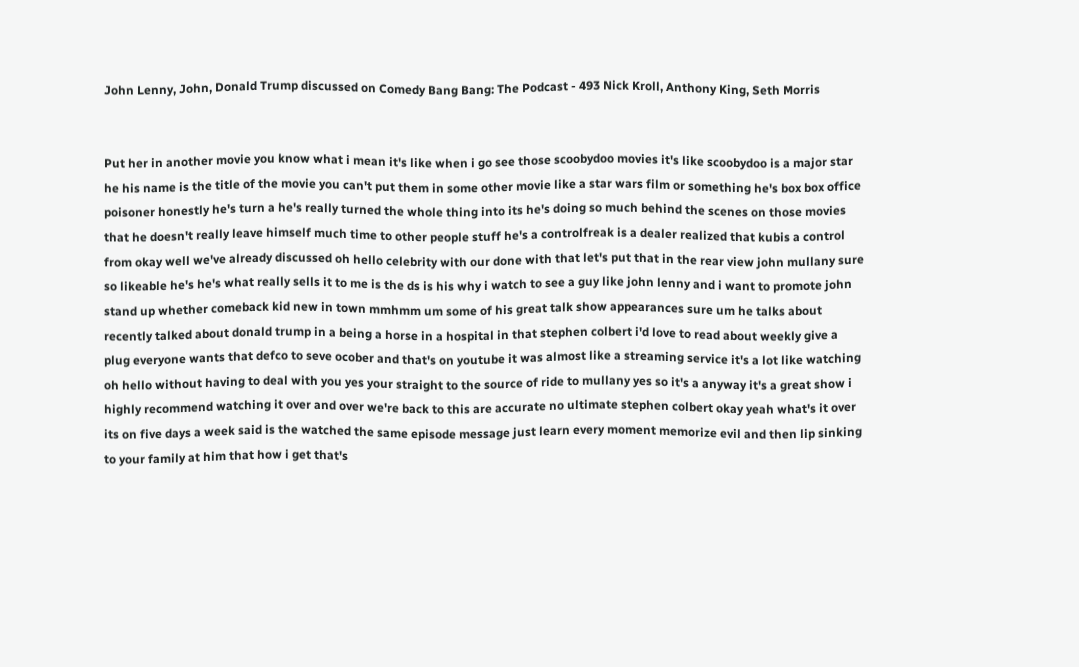John Lenny, John, Donald Trump discussed on Comedy Bang Bang: The Podcast - 493 Nick Kroll, Anthony King, Seth Morris


Put her in another movie you know what i mean it's like when i go see those scoobydoo movies it's like scoobydoo is a major star he his name is the title of the movie you can't put them in some other movie like a star wars film or something he's box box office poisoner honestly he's turn a he's really turned the whole thing into its he's doing so much behind the scenes on those movies that he doesn't really leave himself much time to other people stuff he's a controlfreak is a dealer realized that kubis a control from okay well we've already discussed oh hello celebrity with our done with that let's put that in the rear view john mullany sure so likeable he's he's what really sells it to me is the ds is his why i watch to see a guy like john lenny and i want to promote john stand up whether comeback kid new in town mmhmm um some of his great talk show appearances sure um he talks about recently talked about donald trump in a being a horse in a hospital in that stephen colbert i'd love to read about weekly give a plug everyone wants that defco to seve ocober and that's on youtube it was almost like a streaming service it's a lot like watching oh hello without having to deal with you yes your straight to the source of ride to mullany yes so it's a anyway it's a great show i highly recommend watching it over and over we're back to this are accurate no ultimate stephen colbert okay yeah what's it over its on five days a week said is the watched the same episode message just learn every moment memorize evil and then lip sinking to your family at him that how i get that's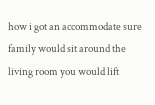how i got an accommodate sure family would sit around the living room you would lift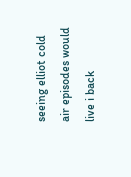seeing elliot cold air episodes would live i back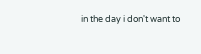in the day i don't want to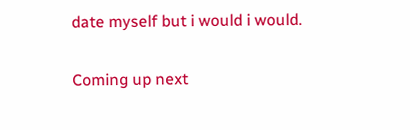date myself but i would i would.

Coming up next